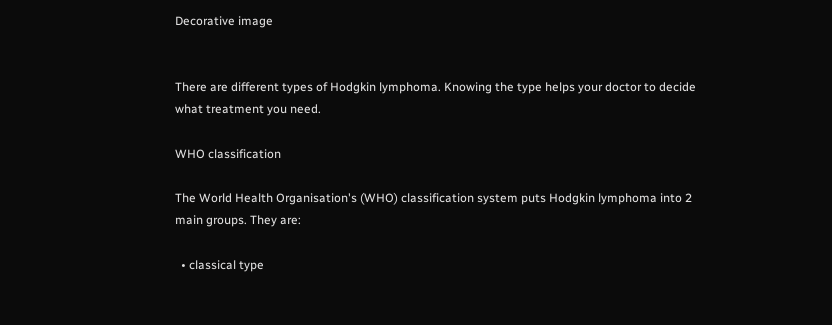Decorative image


There are different types of Hodgkin lymphoma. Knowing the type helps your doctor to decide what treatment you need.

WHO classification

The World Health Organisation's (WHO) classification system puts Hodgkin lymphoma into 2 main groups. They are:

  • classical type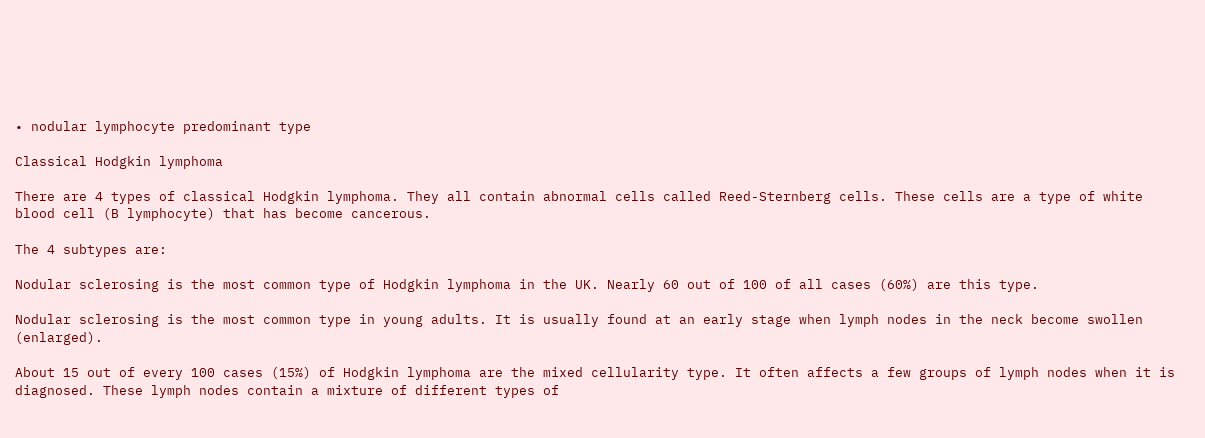• nodular lymphocyte predominant type

Classical Hodgkin lymphoma

There are 4 types of classical Hodgkin lymphoma. They all contain abnormal cells called Reed-Sternberg cells. These cells are a type of white blood cell (B lymphocyte) that has become cancerous.

The 4 subtypes are:

Nodular sclerosing is the most common type of Hodgkin lymphoma in the UK. Nearly 60 out of 100 of all cases (60%) are this type.

Nodular sclerosing is the most common type in young adults. It is usually found at an early stage when lymph nodes in the neck become swollen (enlarged).

About 15 out of every 100 cases (15%) of Hodgkin lymphoma are the mixed cellularity type. It often affects a few groups of lymph nodes when it is diagnosed. These lymph nodes contain a mixture of different types of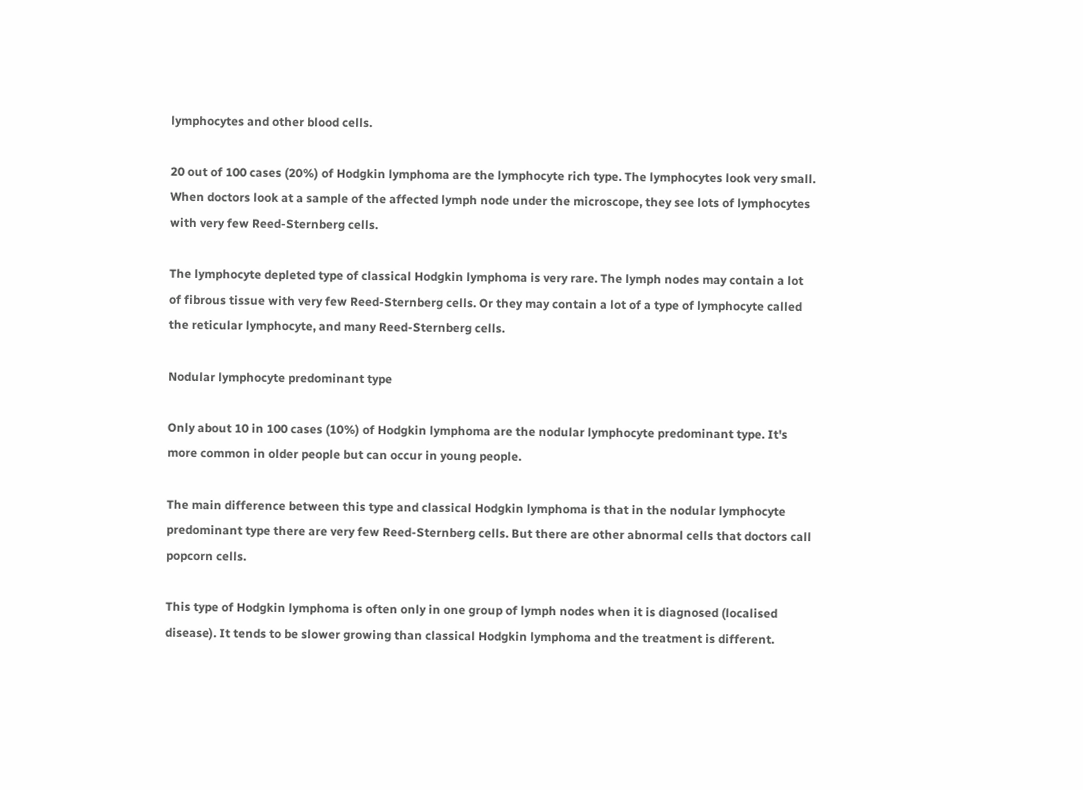lymphocytes and other blood cells.

20 out of 100 cases (20%) of Hodgkin lymphoma are the lymphocyte rich type. The lymphocytes look very small. When doctors look at a sample of the affected lymph node under the microscope, they see lots of lymphocytes with very few Reed-Sternberg cells.

The lymphocyte depleted type of classical Hodgkin lymphoma is very rare. The lymph nodes may contain a lot of fibrous tissue with very few Reed-Sternberg cells. Or they may contain a lot of a type of lymphocyte called the reticular lymphocyte, and many Reed-Sternberg cells.

Nodular lymphocyte predominant type

Only about 10 in 100 cases (10%) of Hodgkin lymphoma are the nodular lymphocyte predominant type. It's more common in older people but can occur in young people.

The main difference between this type and classical Hodgkin lymphoma is that in the nodular lymphocyte predominant type there are very few Reed-Sternberg cells. But there are other abnormal cells that doctors call popcorn cells.

This type of Hodgkin lymphoma is often only in one group of lymph nodes when it is diagnosed (localised disease). It tends to be slower growing than classical Hodgkin lymphoma and the treatment is different.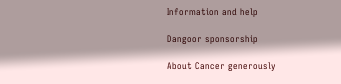Information and help

Dangoor sponsorship

About Cancer generously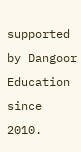supported by Dangoor Education since 2010.